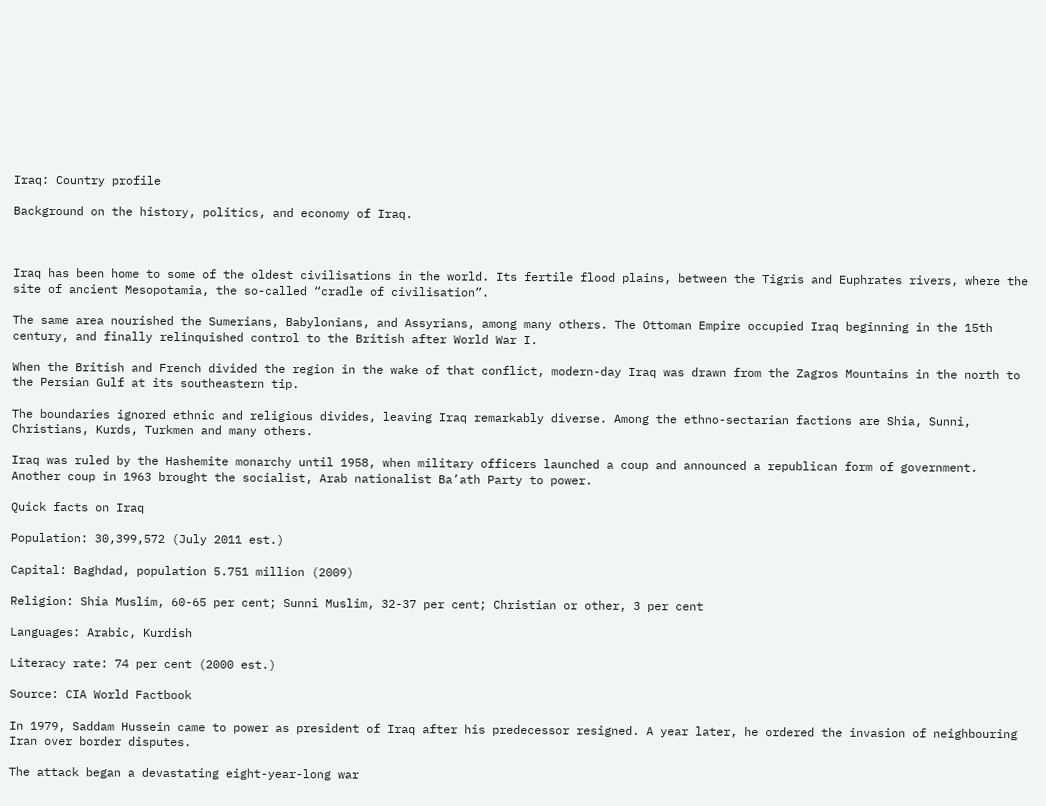Iraq: Country profile

Background on the history, politics, and economy of Iraq.



Iraq has been home to some of the oldest civilisations in the world. Its fertile flood plains, between the Tigris and Euphrates rivers, where the site of ancient Mesopotamia, the so-called “cradle of civilisation”.

The same area nourished the Sumerians, Babylonians, and Assyrians, among many others. The Ottoman Empire occupied Iraq beginning in the 15th century, and finally relinquished control to the British after World War I.

When the British and French divided the region in the wake of that conflict, modern-day Iraq was drawn from the Zagros Mountains in the north to the Persian Gulf at its southeastern tip.

The boundaries ignored ethnic and religious divides, leaving Iraq remarkably diverse. Among the ethno-sectarian factions are Shia, Sunni, Christians, Kurds, Turkmen and many others.

Iraq was ruled by the Hashemite monarchy until 1958, when military officers launched a coup and announced a republican form of government. Another coup in 1963 brought the socialist, Arab nationalist Ba’ath Party to power.

Quick facts on Iraq

Population: 30,399,572 (July 2011 est.)

Capital: Baghdad, population 5.751 million (2009)

Religion: Shia Muslim, 60-65 per cent; Sunni Muslim, 32-37 per cent; Christian or other, 3 per cent

Languages: Arabic, Kurdish

Literacy rate: 74 per cent (2000 est.)

Source: CIA World Factbook

In 1979, Saddam Hussein came to power as president of Iraq after his predecessor resigned. A year later, he ordered the invasion of neighbouring Iran over border disputes.

The attack began a devastating eight-year-long war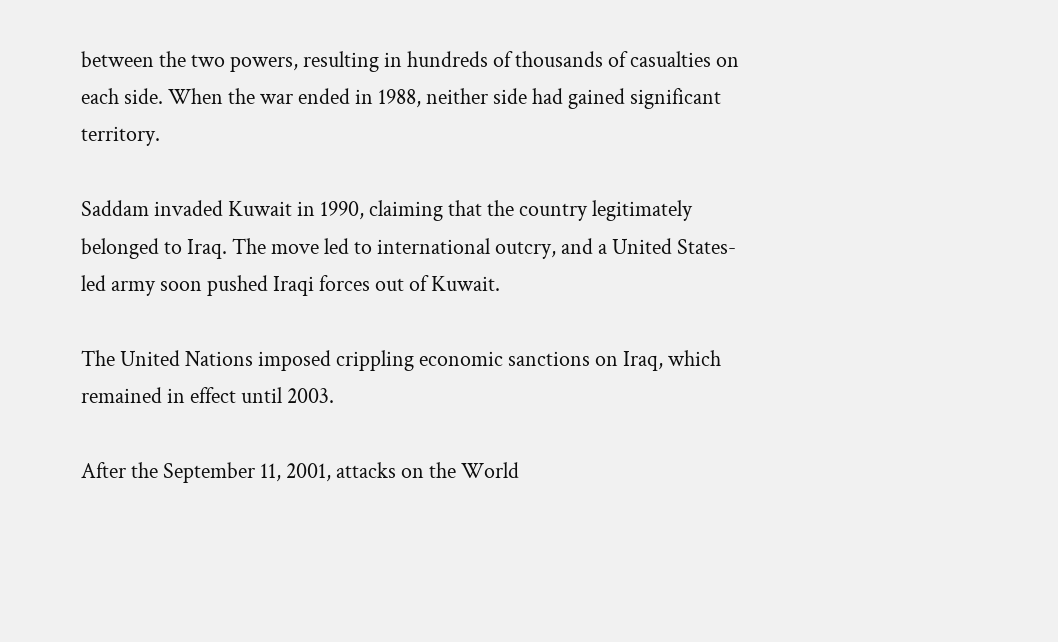between the two powers, resulting in hundreds of thousands of casualties on each side. When the war ended in 1988, neither side had gained significant territory.

Saddam invaded Kuwait in 1990, claiming that the country legitimately belonged to Iraq. The move led to international outcry, and a United States-led army soon pushed Iraqi forces out of Kuwait.

The United Nations imposed crippling economic sanctions on Iraq, which remained in effect until 2003.

After the September 11, 2001, attacks on the World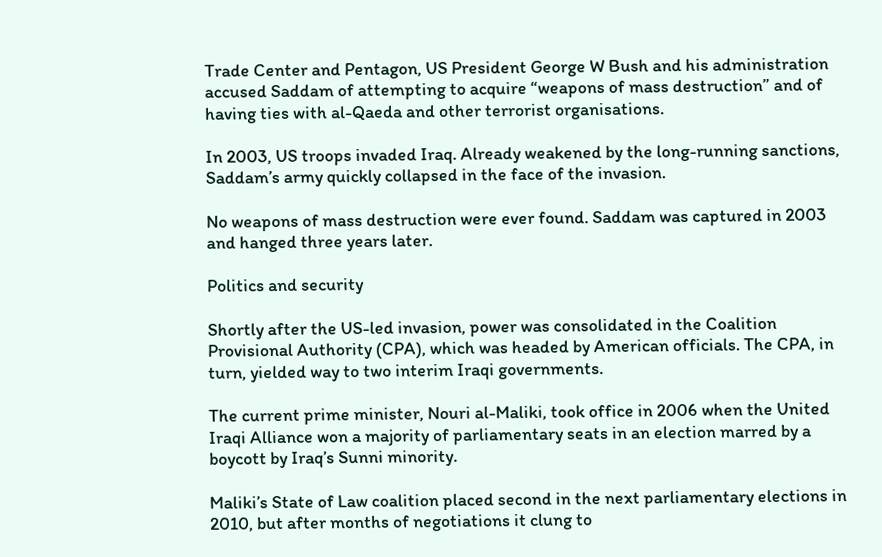Trade Center and Pentagon, US President George W Bush and his administration accused Saddam of attempting to acquire “weapons of mass destruction” and of having ties with al-Qaeda and other terrorist organisations.

In 2003, US troops invaded Iraq. Already weakened by the long-running sanctions, Saddam’s army quickly collapsed in the face of the invasion.

No weapons of mass destruction were ever found. Saddam was captured in 2003 and hanged three years later.

Politics and security

Shortly after the US-led invasion, power was consolidated in the Coalition Provisional Authority (CPA), which was headed by American officials. The CPA, in turn, yielded way to two interim Iraqi governments.

The current prime minister, Nouri al-Maliki, took office in 2006 when the United Iraqi Alliance won a majority of parliamentary seats in an election marred by a boycott by Iraq’s Sunni minority.

Maliki’s State of Law coalition placed second in the next parliamentary elections in 2010, but after months of negotiations it clung to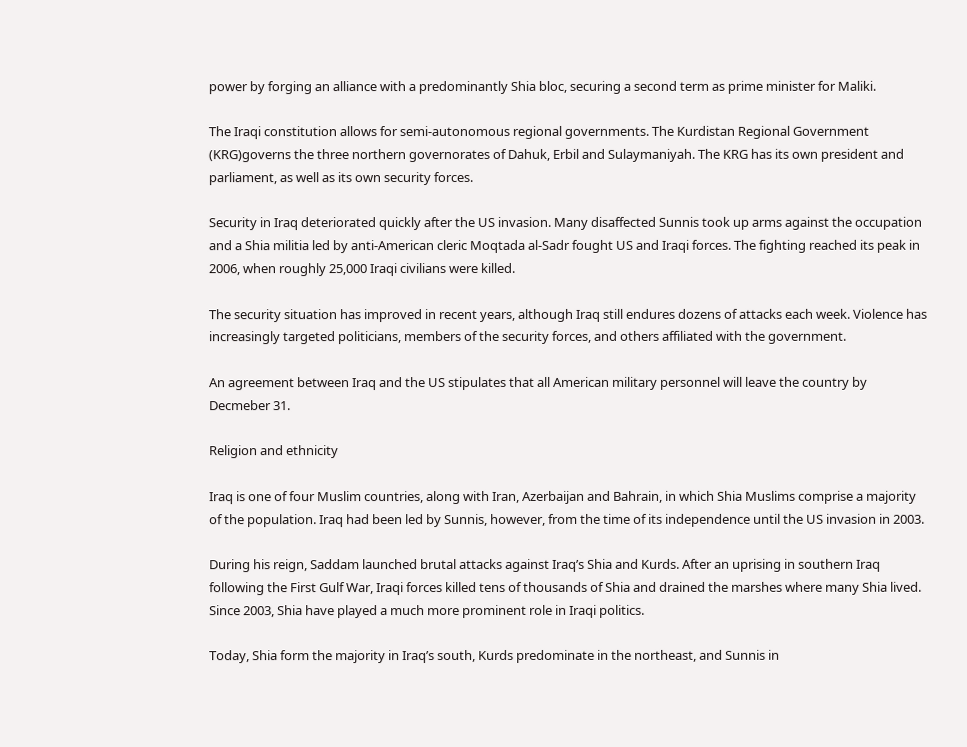power by forging an alliance with a predominantly Shia bloc, securing a second term as prime minister for Maliki.

The Iraqi constitution allows for semi-autonomous regional governments. The Kurdistan Regional Government (KRG)governs the three northern governorates of Dahuk, Erbil and Sulaymaniyah. The KRG has its own president and parliament, as well as its own security forces.

Security in Iraq deteriorated quickly after the US invasion. Many disaffected Sunnis took up arms against the occupation and a Shia militia led by anti-American cleric Moqtada al-Sadr fought US and Iraqi forces. The fighting reached its peak in 2006, when roughly 25,000 Iraqi civilians were killed.

The security situation has improved in recent years, although Iraq still endures dozens of attacks each week. Violence has increasingly targeted politicians, members of the security forces, and others affiliated with the government.

An agreement between Iraq and the US stipulates that all American military personnel will leave the country by Decmeber 31.

Religion and ethnicity

Iraq is one of four Muslim countries, along with Iran, Azerbaijan and Bahrain, in which Shia Muslims comprise a majority of the population. Iraq had been led by Sunnis, however, from the time of its independence until the US invasion in 2003.

During his reign, Saddam launched brutal attacks against Iraq’s Shia and Kurds. After an uprising in southern Iraq following the First Gulf War, Iraqi forces killed tens of thousands of Shia and drained the marshes where many Shia lived. Since 2003, Shia have played a much more prominent role in Iraqi politics.

Today, Shia form the majority in Iraq’s south, Kurds predominate in the northeast, and Sunnis in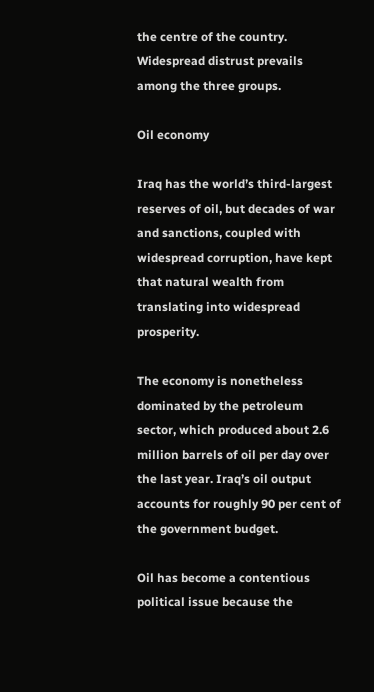the centre of the country. Widespread distrust prevails among the three groups.

Oil economy

Iraq has the world’s third-largest reserves of oil, but decades of war and sanctions, coupled with widespread corruption, have kept that natural wealth from translating into widespread prosperity.

The economy is nonetheless dominated by the petroleum sector, which produced about 2.6 million barrels of oil per day over the last year. Iraq’s oil output accounts for roughly 90 per cent of the government budget.

Oil has become a contentious political issue because the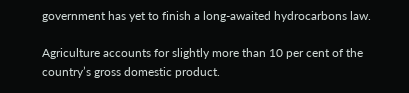government has yet to finish a long-awaited hydrocarbons law.

Agriculture accounts for slightly more than 10 per cent of the country’s gross domestic product.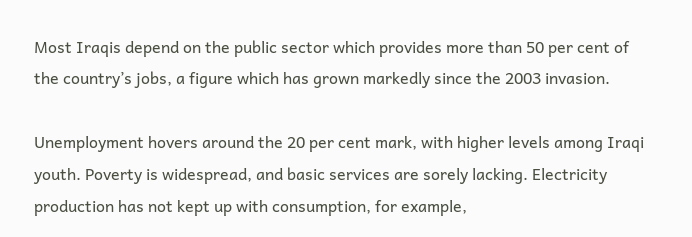Most Iraqis depend on the public sector which provides more than 50 per cent of the country’s jobs, a figure which has grown markedly since the 2003 invasion.

Unemployment hovers around the 20 per cent mark, with higher levels among Iraqi youth. Poverty is widespread, and basic services are sorely lacking. Electricity production has not kept up with consumption, for example,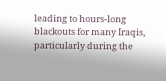leading to hours-long blackouts for many Iraqis, particularly during the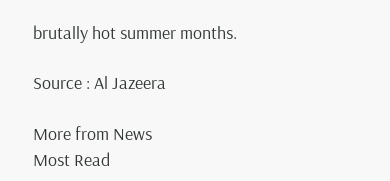brutally hot summer months.

Source : Al Jazeera

More from News
Most Read